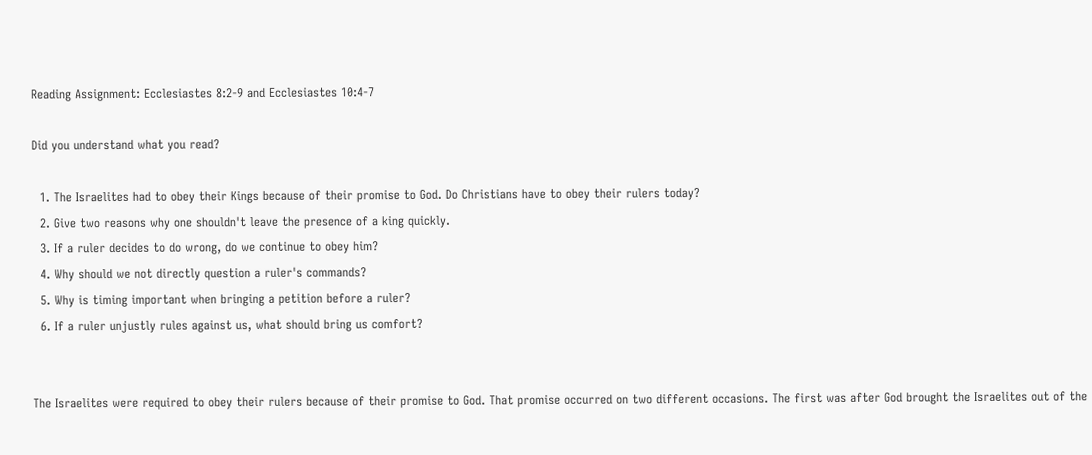Reading Assignment: Ecclesiastes 8:2-9 and Ecclesiastes 10:4-7

Did you understand what you read?

  1. The Israelites had to obey their Kings because of their promise to God. Do Christians have to obey their rulers today?
  2. Give two reasons why one shouldn't leave the presence of a king quickly.
  3. If a ruler decides to do wrong, do we continue to obey him?
  4. Why should we not directly question a ruler's commands?
  5. Why is timing important when bringing a petition before a ruler?
  6. If a ruler unjustly rules against us, what should bring us comfort?


The Israelites were required to obey their rulers because of their promise to God. That promise occurred on two different occasions. The first was after God brought the Israelites out of the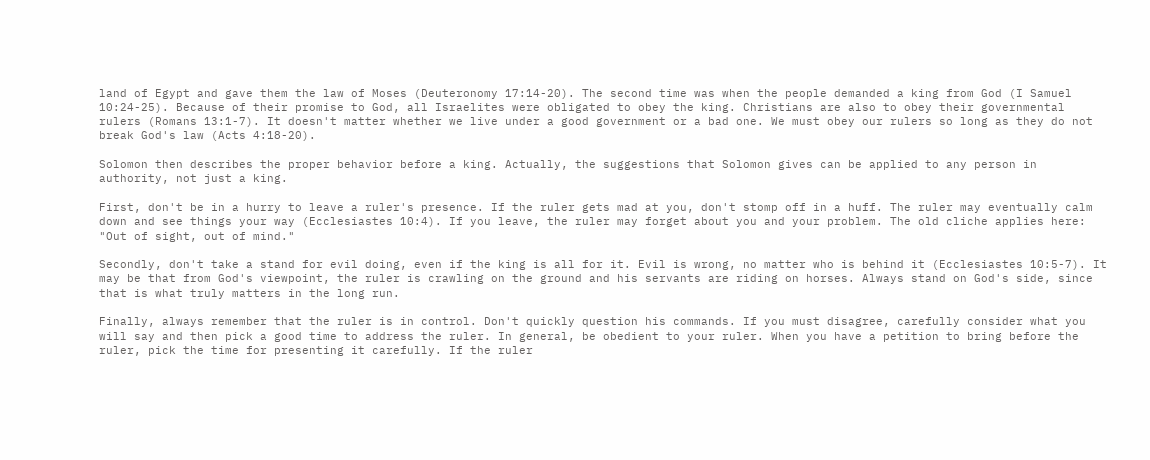land of Egypt and gave them the law of Moses (Deuteronomy 17:14-20). The second time was when the people demanded a king from God (I Samuel 10:24-25). Because of their promise to God, all Israelites were obligated to obey the king. Christians are also to obey their governmental rulers (Romans 13:1-7). It doesn't matter whether we live under a good government or a bad one. We must obey our rulers so long as they do not break God's law (Acts 4:18-20).

Solomon then describes the proper behavior before a king. Actually, the suggestions that Solomon gives can be applied to any person in authority, not just a king.

First, don't be in a hurry to leave a ruler's presence. If the ruler gets mad at you, don't stomp off in a huff. The ruler may eventually calm down and see things your way (Ecclesiastes 10:4). If you leave, the ruler may forget about you and your problem. The old cliche applies here: "Out of sight, out of mind."

Secondly, don't take a stand for evil doing, even if the king is all for it. Evil is wrong, no matter who is behind it (Ecclesiastes 10:5-7). It may be that from God's viewpoint, the ruler is crawling on the ground and his servants are riding on horses. Always stand on God's side, since that is what truly matters in the long run.

Finally, always remember that the ruler is in control. Don't quickly question his commands. If you must disagree, carefully consider what you will say and then pick a good time to address the ruler. In general, be obedient to your ruler. When you have a petition to bring before the ruler, pick the time for presenting it carefully. If the ruler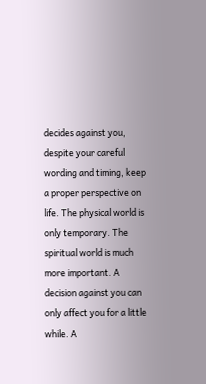decides against you, despite your careful wording and timing, keep a proper perspective on life. The physical world is only temporary. The spiritual world is much more important. A decision against you can only affect you for a little while. A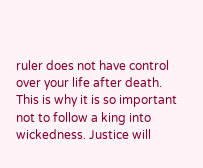ruler does not have control over your life after death. This is why it is so important not to follow a king into wickedness. Justice will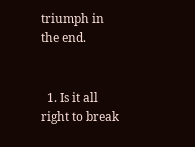triumph in the end.


  1. Is it all right to break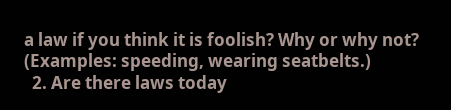a law if you think it is foolish? Why or why not? (Examples: speeding, wearing seatbelts.)
  2. Are there laws today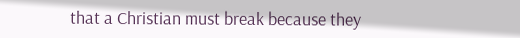that a Christian must break because they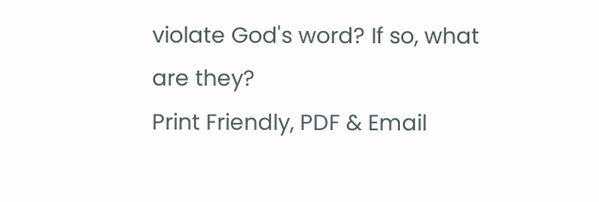violate God's word? If so, what are they?
Print Friendly, PDF & Email